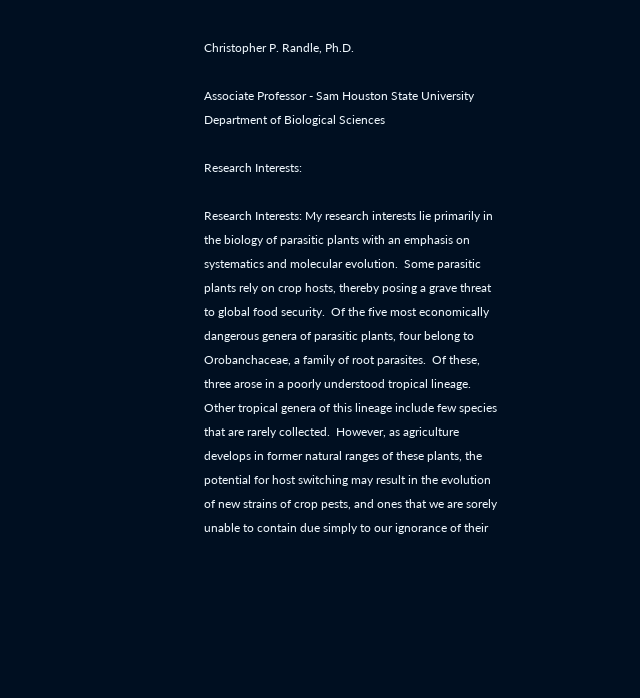Christopher P. Randle, Ph.D.

Associate Professor - Sam Houston State University
Department of Biological Sciences

Research Interests:

Research Interests: My research interests lie primarily in the biology of parasitic plants with an emphasis on systematics and molecular evolution.  Some parasitic plants rely on crop hosts, thereby posing a grave threat to global food security.  Of the five most economically dangerous genera of parasitic plants, four belong to Orobanchaceae, a family of root parasites.  Of these, three arose in a poorly understood tropical lineage.  Other tropical genera of this lineage include few species that are rarely collected.  However, as agriculture develops in former natural ranges of these plants, the potential for host switching may result in the evolution of new strains of crop pests, and ones that we are sorely unable to contain due simply to our ignorance of their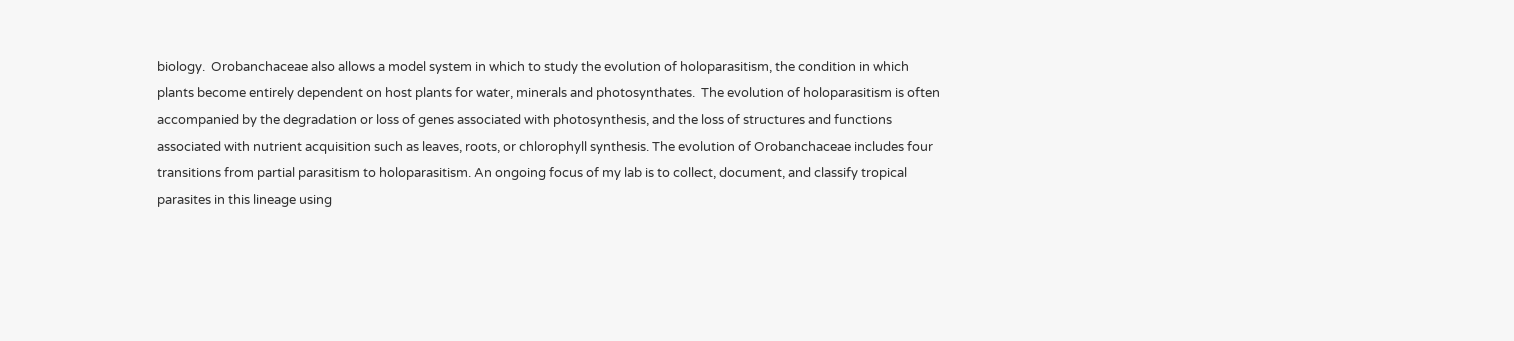biology.  Orobanchaceae also allows a model system in which to study the evolution of holoparasitism, the condition in which plants become entirely dependent on host plants for water, minerals and photosynthates.  The evolution of holoparasitism is often accompanied by the degradation or loss of genes associated with photosynthesis, and the loss of structures and functions associated with nutrient acquisition such as leaves, roots, or chlorophyll synthesis. The evolution of Orobanchaceae includes four transitions from partial parasitism to holoparasitism. An ongoing focus of my lab is to collect, document, and classify tropical parasites in this lineage using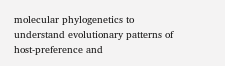molecular phylogenetics to understand evolutionary patterns of host-preference and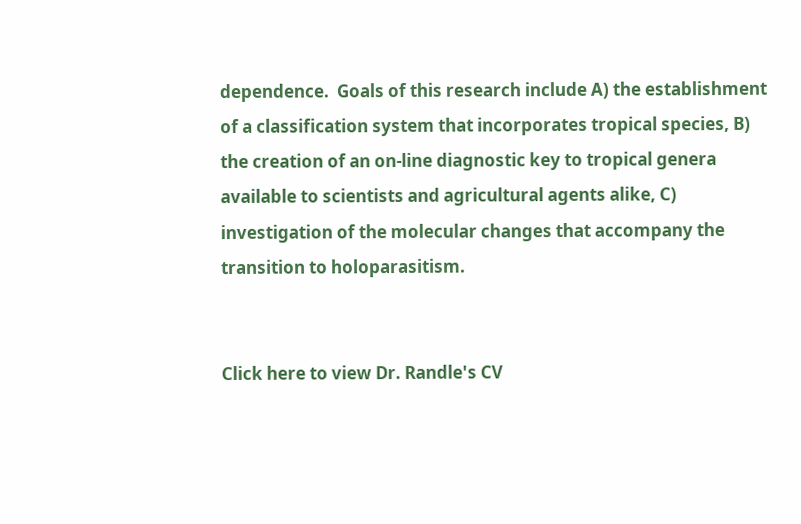dependence.  Goals of this research include A) the establishment of a classification system that incorporates tropical species, B) the creation of an on-line diagnostic key to tropical genera available to scientists and agricultural agents alike, C) investigation of the molecular changes that accompany the transition to holoparasitism.


Click here to view Dr. Randle's CV